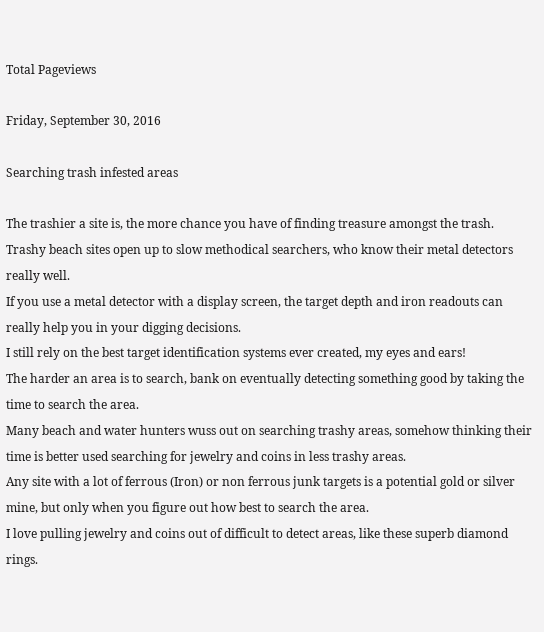Total Pageviews

Friday, September 30, 2016

Searching trash infested areas

The trashier a site is, the more chance you have of finding treasure amongst the trash.
Trashy beach sites open up to slow methodical searchers, who know their metal detectors really well.
If you use a metal detector with a display screen, the target depth and iron readouts can really help you in your digging decisions.
I still rely on the best target identification systems ever created, my eyes and ears!
The harder an area is to search, bank on eventually detecting something good by taking the time to search the area.
Many beach and water hunters wuss out on searching trashy areas, somehow thinking their time is better used searching for jewelry and coins in less trashy areas.
Any site with a lot of ferrous (Iron) or non ferrous junk targets is a potential gold or silver mine, but only when you figure out how best to search the area.
I love pulling jewelry and coins out of difficult to detect areas, like these superb diamond rings.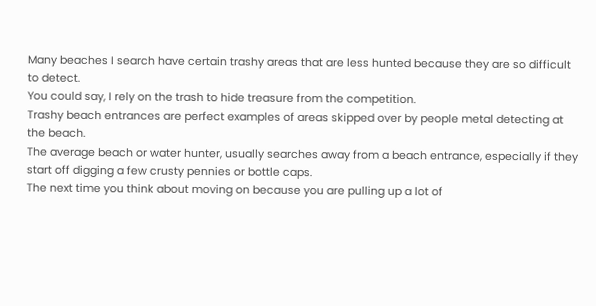Many beaches I search have certain trashy areas that are less hunted because they are so difficult to detect.
You could say, I rely on the trash to hide treasure from the competition.
Trashy beach entrances are perfect examples of areas skipped over by people metal detecting at the beach.
The average beach or water hunter, usually searches away from a beach entrance, especially if they start off digging a few crusty pennies or bottle caps.
The next time you think about moving on because you are pulling up a lot of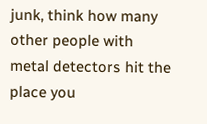junk, think how many other people with metal detectors hit the place you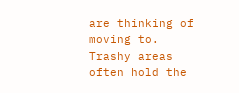are thinking of moving to.
Trashy areas often hold the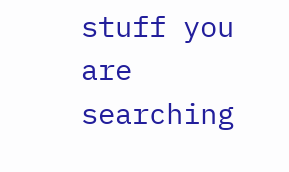stuff you are searching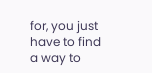for, you just have to find a way to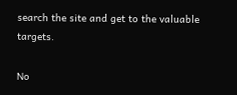search the site and get to the valuable targets.

No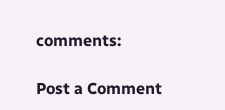comments:

Post a Comment